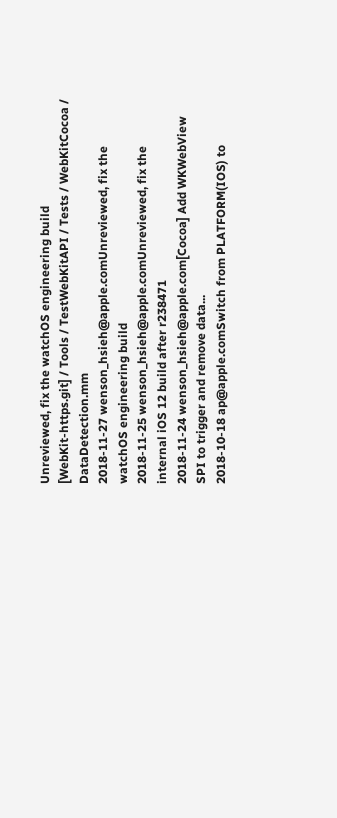Unreviewed, fix the watchOS engineering build
[WebKit-https.git] / Tools / TestWebKitAPI / Tests / WebKitCocoa / DataDetection.mm
2018-11-27 wenson_hsieh@apple.comUnreviewed, fix the watchOS engineering build
2018-11-25 wenson_hsieh@apple.comUnreviewed, fix the internal iOS 12 build after r238471
2018-11-24 wenson_hsieh@apple.com[Cocoa] Add WKWebView SPI to trigger and remove data...
2018-10-18 ap@apple.comSwitch from PLATFORM(IOS) to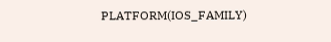PLATFORM(IOS_FAMILY)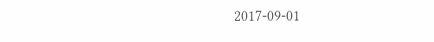2017-09-01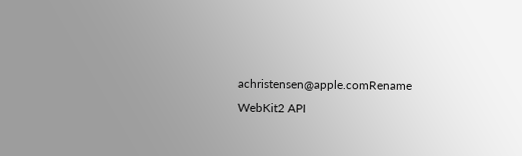achristensen@apple.comRename WebKit2 API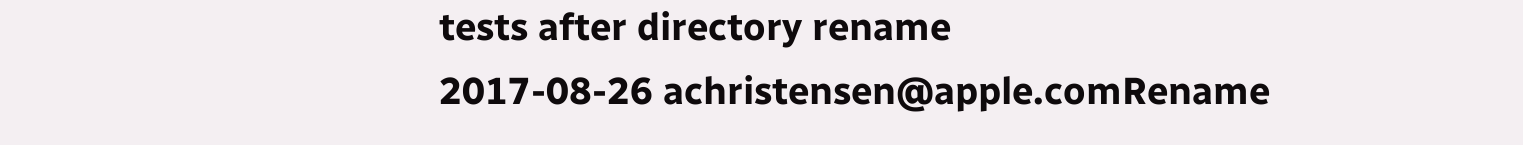tests after directory rename
2017-08-26 achristensen@apple.comRename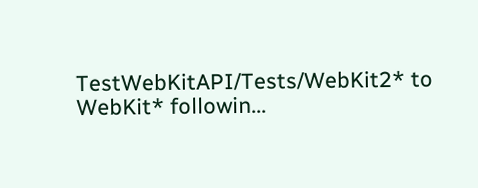TestWebKitAPI/Tests/WebKit2* to WebKit* followin...